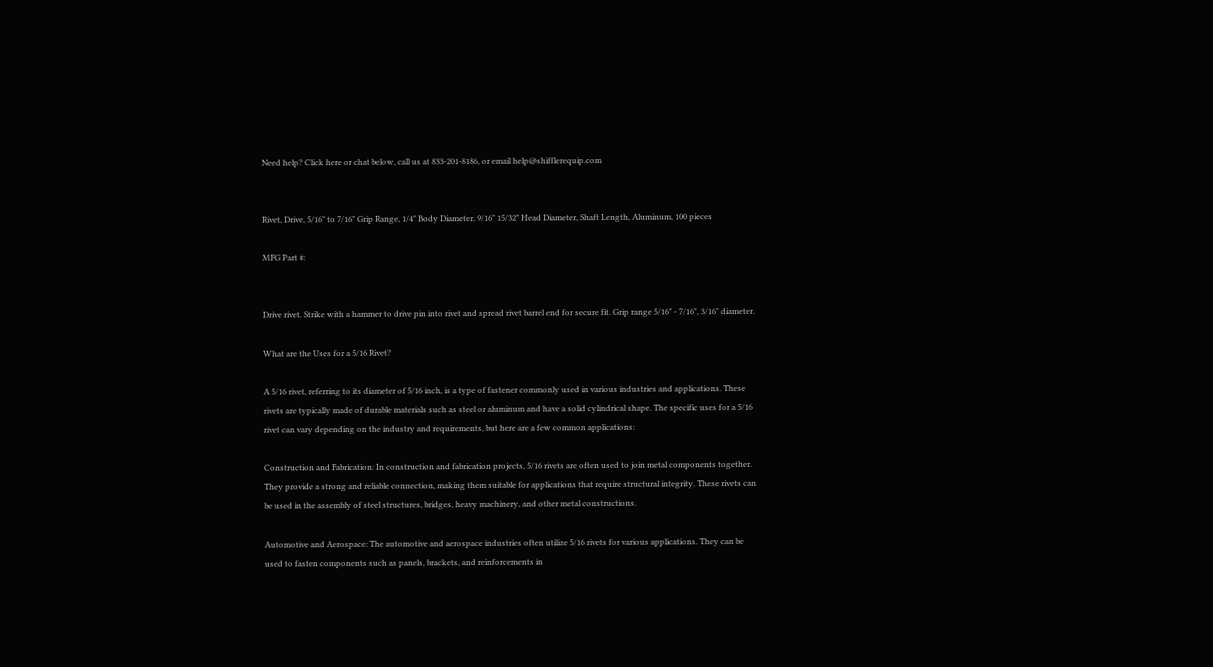Need help? Click here or chat below, call us at 833-201-8186, or email help@shifflerequip.com


Rivet, Drive, 5/16" to 7/16" Grip Range, 1/4" Body Diameter, 9/16" 15/32" Head Diameter, Shaft Length, Aluminum, 100 pieces

MFG Part #:


Drive rivet. Strike with a hammer to drive pin into rivet and spread rivet barrel end for secure fit. Grip range 5/16" - 7/16", 3/16" diameter.

What are the Uses for a 5/16 Rivet?

A 5/16 rivet, referring to its diameter of 5/16 inch, is a type of fastener commonly used in various industries and applications. These rivets are typically made of durable materials such as steel or aluminum and have a solid cylindrical shape. The specific uses for a 5/16 rivet can vary depending on the industry and requirements, but here are a few common applications:

Construction and Fabrication: In construction and fabrication projects, 5/16 rivets are often used to join metal components together. They provide a strong and reliable connection, making them suitable for applications that require structural integrity. These rivets can be used in the assembly of steel structures, bridges, heavy machinery, and other metal constructions.

Automotive and Aerospace: The automotive and aerospace industries often utilize 5/16 rivets for various applications. They can be used to fasten components such as panels, brackets, and reinforcements in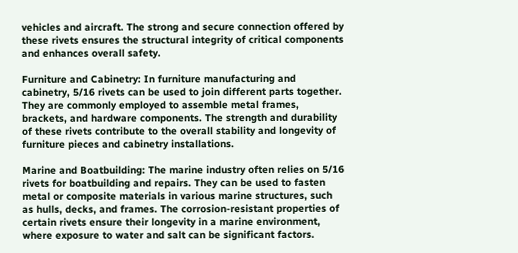vehicles and aircraft. The strong and secure connection offered by these rivets ensures the structural integrity of critical components and enhances overall safety.

Furniture and Cabinetry: In furniture manufacturing and cabinetry, 5/16 rivets can be used to join different parts together. They are commonly employed to assemble metal frames, brackets, and hardware components. The strength and durability of these rivets contribute to the overall stability and longevity of furniture pieces and cabinetry installations.

Marine and Boatbuilding: The marine industry often relies on 5/16 rivets for boatbuilding and repairs. They can be used to fasten metal or composite materials in various marine structures, such as hulls, decks, and frames. The corrosion-resistant properties of certain rivets ensure their longevity in a marine environment, where exposure to water and salt can be significant factors.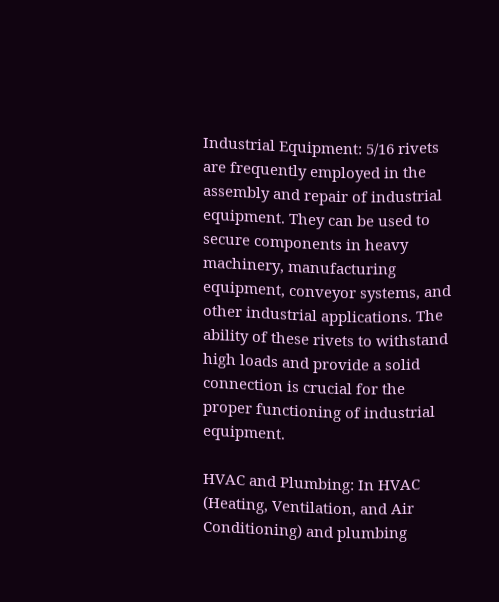Industrial Equipment: 5/16 rivets are frequently employed in the assembly and repair of industrial equipment. They can be used to secure components in heavy machinery, manufacturing equipment, conveyor systems, and other industrial applications. The ability of these rivets to withstand high loads and provide a solid connection is crucial for the proper functioning of industrial equipment.

HVAC and Plumbing: In HVAC (Heating, Ventilation, and Air Conditioning) and plumbing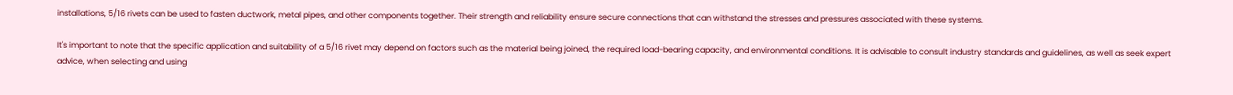installations, 5/16 rivets can be used to fasten ductwork, metal pipes, and other components together. Their strength and reliability ensure secure connections that can withstand the stresses and pressures associated with these systems.

It's important to note that the specific application and suitability of a 5/16 rivet may depend on factors such as the material being joined, the required load-bearing capacity, and environmental conditions. It is advisable to consult industry standards and guidelines, as well as seek expert advice, when selecting and using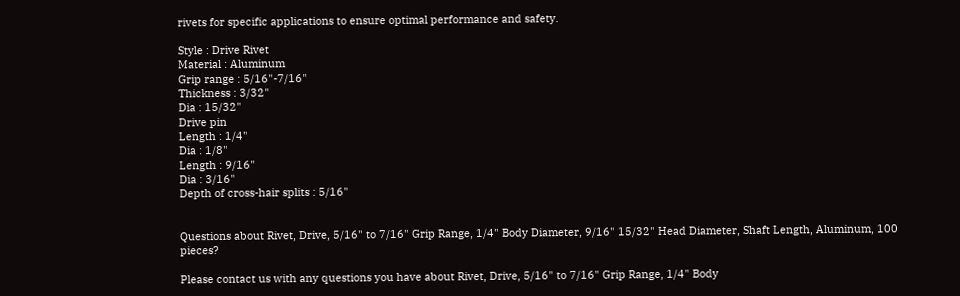rivets for specific applications to ensure optimal performance and safety.

Style : Drive Rivet
Material : Aluminum
Grip range : 5/16"-7/16"
Thickness : 3/32"
Dia : 15/32"
Drive pin
Length : 1/4"
Dia : 1/8"
Length : 9/16"
Dia : 3/16"
Depth of cross-hair splits : 5/16"


Questions about Rivet, Drive, 5/16" to 7/16" Grip Range, 1/4" Body Diameter, 9/16" 15/32" Head Diameter, Shaft Length, Aluminum, 100 pieces?

Please contact us with any questions you have about Rivet, Drive, 5/16" to 7/16" Grip Range, 1/4" Body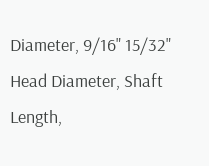Diameter, 9/16" 15/32" Head Diameter, Shaft Length,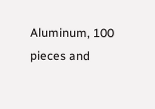Aluminum, 100 pieces and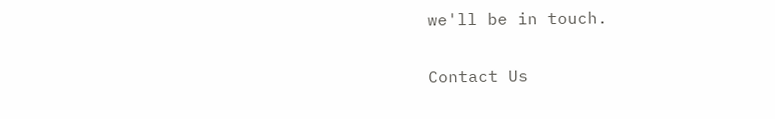we'll be in touch.

Contact Us